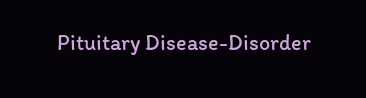Pituitary Disease-Disorder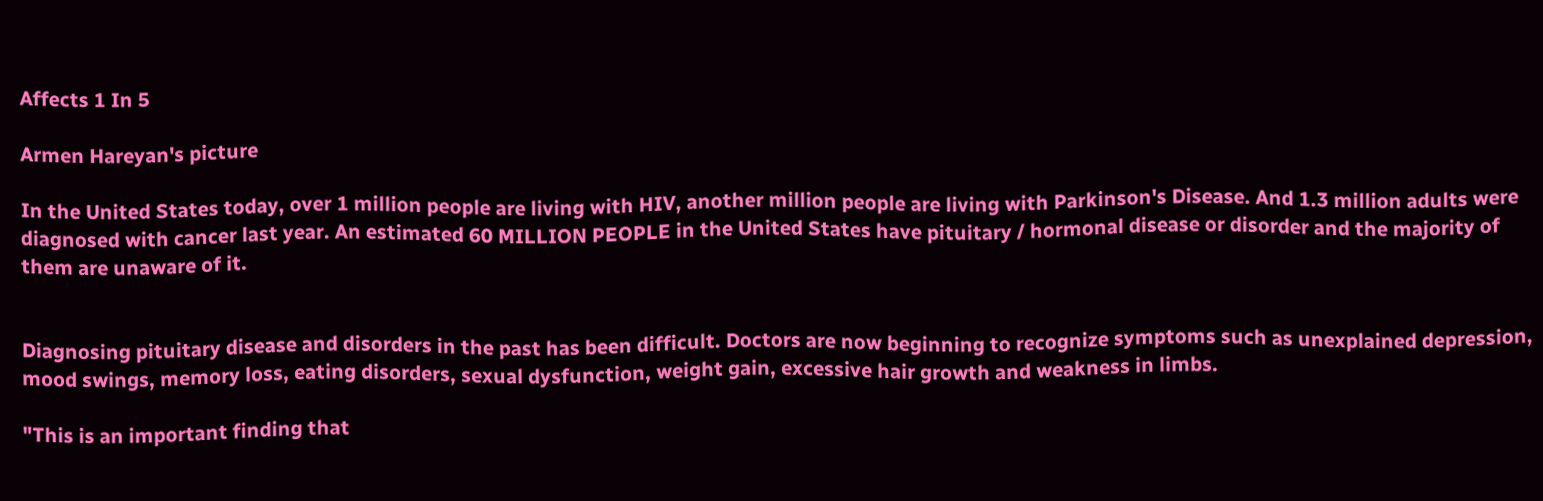Affects 1 In 5

Armen Hareyan's picture

In the United States today, over 1 million people are living with HIV, another million people are living with Parkinson's Disease. And 1.3 million adults were diagnosed with cancer last year. An estimated 60 MILLION PEOPLE in the United States have pituitary / hormonal disease or disorder and the majority of them are unaware of it.


Diagnosing pituitary disease and disorders in the past has been difficult. Doctors are now beginning to recognize symptoms such as unexplained depression, mood swings, memory loss, eating disorders, sexual dysfunction, weight gain, excessive hair growth and weakness in limbs.

"This is an important finding that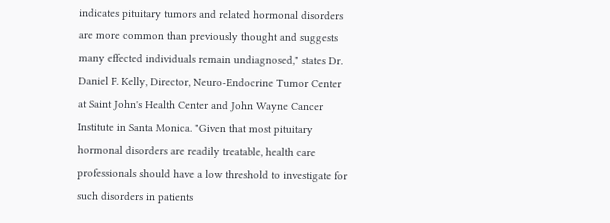indicates pituitary tumors and related hormonal disorders are more common than previously thought and suggests many effected individuals remain undiagnosed," states Dr. Daniel F. Kelly, Director, Neuro-Endocrine Tumor Center at Saint John's Health Center and John Wayne Cancer Institute in Santa Monica. "Given that most pituitary hormonal disorders are readily treatable, health care professionals should have a low threshold to investigate for such disorders in patients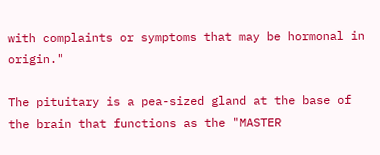with complaints or symptoms that may be hormonal in origin."

The pituitary is a pea-sized gland at the base of the brain that functions as the "MASTER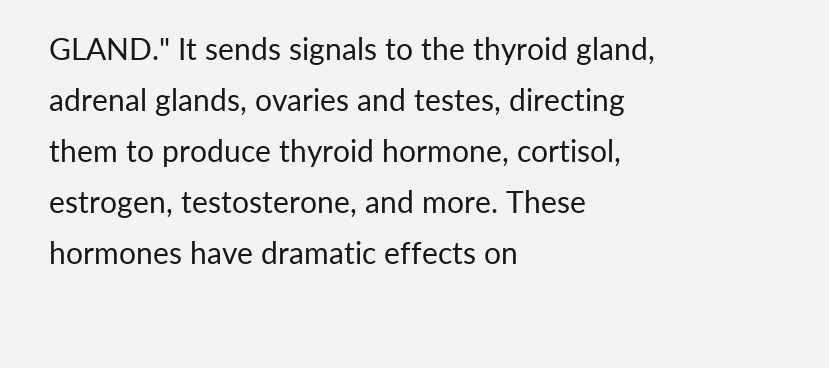GLAND." It sends signals to the thyroid gland, adrenal glands, ovaries and testes, directing them to produce thyroid hormone, cortisol, estrogen, testosterone, and more. These hormones have dramatic effects on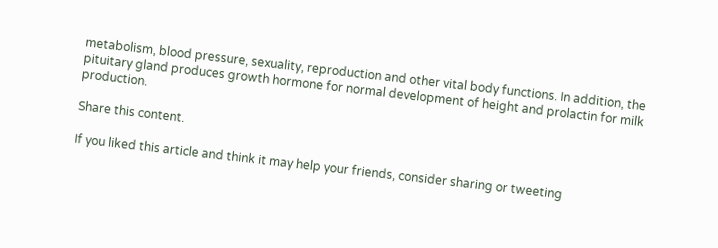metabolism, blood pressure, sexuality, reproduction and other vital body functions. In addition, the pituitary gland produces growth hormone for normal development of height and prolactin for milk production.

Share this content.

If you liked this article and think it may help your friends, consider sharing or tweeting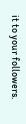it to your followers.